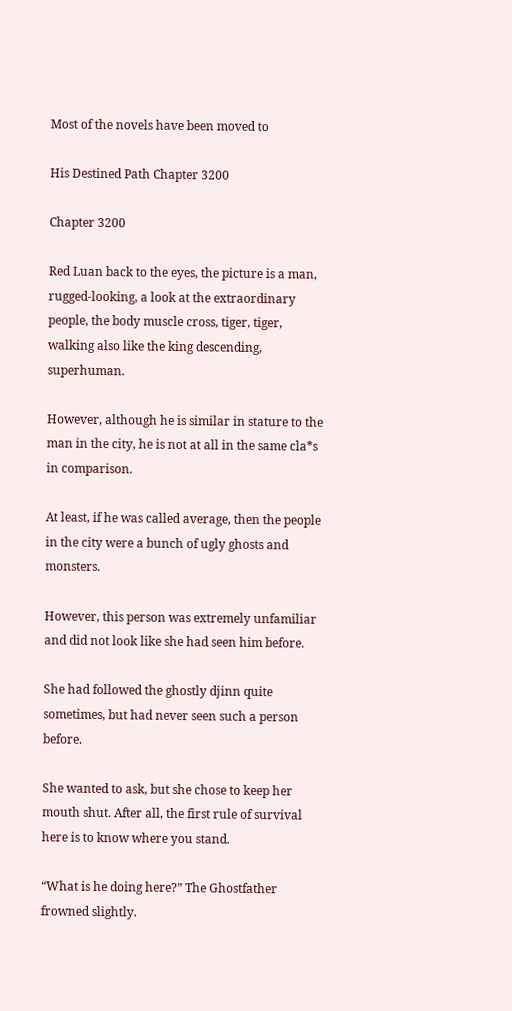Most of the novels have been moved to

His Destined Path Chapter 3200

Chapter 3200

Red Luan back to the eyes, the picture is a man, rugged-looking, a look at the extraordinary people, the body muscle cross, tiger, tiger, walking also like the king descending, superhuman.

However, although he is similar in stature to the man in the city, he is not at all in the same cla*s in comparison.

At least, if he was called average, then the people in the city were a bunch of ugly ghosts and monsters.

However, this person was extremely unfamiliar and did not look like she had seen him before.

She had followed the ghostly djinn quite sometimes, but had never seen such a person before.

She wanted to ask, but she chose to keep her mouth shut. After all, the first rule of survival here is to know where you stand.

“What is he doing here?” The Ghostfather frowned slightly.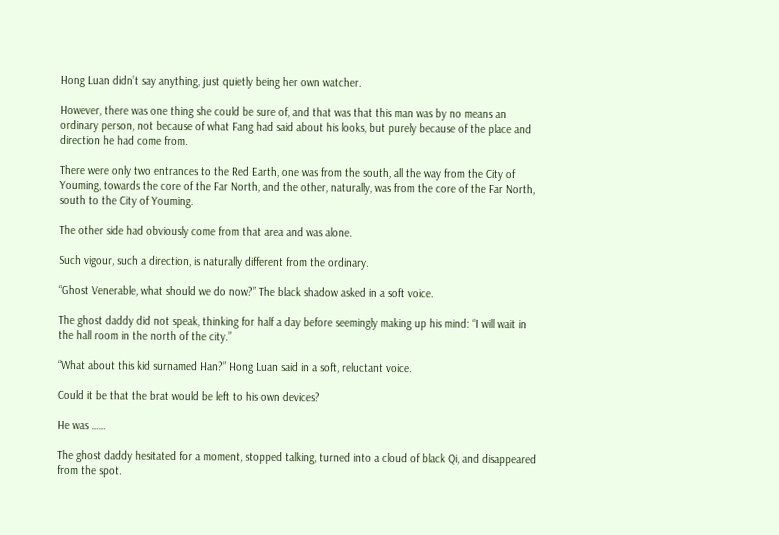Hong Luan didn’t say anything, just quietly being her own watcher.

However, there was one thing she could be sure of, and that was that this man was by no means an ordinary person, not because of what Fang had said about his looks, but purely because of the place and direction he had come from.

There were only two entrances to the Red Earth, one was from the south, all the way from the City of Youming, towards the core of the Far North, and the other, naturally, was from the core of the Far North, south to the City of Youming.

The other side had obviously come from that area and was alone.

Such vigour, such a direction, is naturally different from the ordinary.

“Ghost Venerable, what should we do now?” The black shadow asked in a soft voice.

The ghost daddy did not speak, thinking for half a day before seemingly making up his mind: “I will wait in the hall room in the north of the city.”

“What about this kid surnamed Han?” Hong Luan said in a soft, reluctant voice.

Could it be that the brat would be left to his own devices?

He was ……

The ghost daddy hesitated for a moment, stopped talking, turned into a cloud of black Qi, and disappeared from the spot.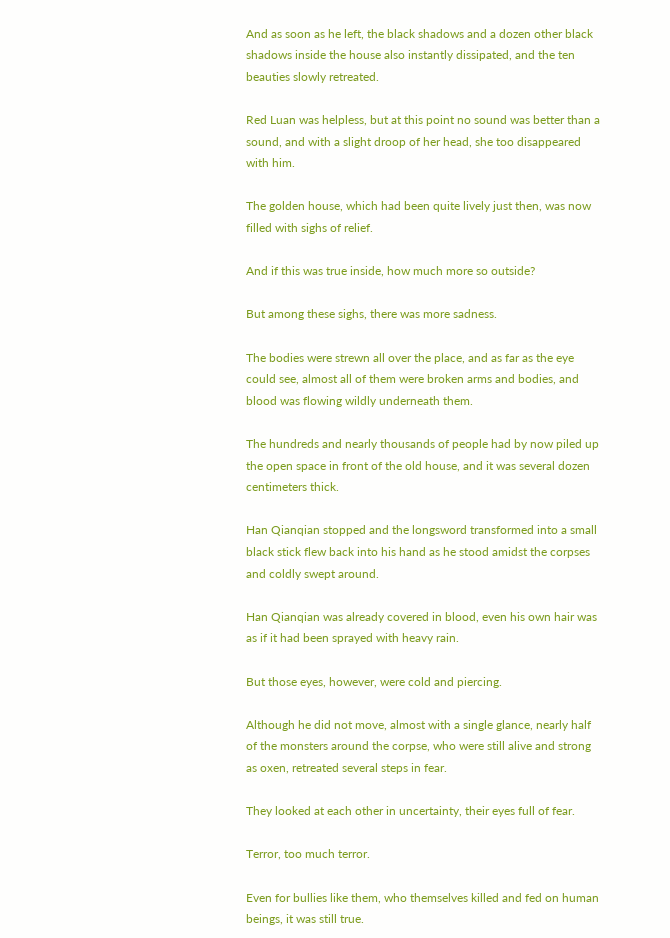And as soon as he left, the black shadows and a dozen other black shadows inside the house also instantly dissipated, and the ten beauties slowly retreated.

Red Luan was helpless, but at this point no sound was better than a sound, and with a slight droop of her head, she too disappeared with him.

The golden house, which had been quite lively just then, was now filled with sighs of relief.

And if this was true inside, how much more so outside?

But among these sighs, there was more sadness.

The bodies were strewn all over the place, and as far as the eye could see, almost all of them were broken arms and bodies, and blood was flowing wildly underneath them.

The hundreds and nearly thousands of people had by now piled up the open space in front of the old house, and it was several dozen centimeters thick.

Han Qianqian stopped and the longsword transformed into a small black stick flew back into his hand as he stood amidst the corpses and coldly swept around.

Han Qianqian was already covered in blood, even his own hair was as if it had been sprayed with heavy rain.

But those eyes, however, were cold and piercing.

Although he did not move, almost with a single glance, nearly half of the monsters around the corpse, who were still alive and strong as oxen, retreated several steps in fear.

They looked at each other in uncertainty, their eyes full of fear.

Terror, too much terror.

Even for bullies like them, who themselves killed and fed on human beings, it was still true.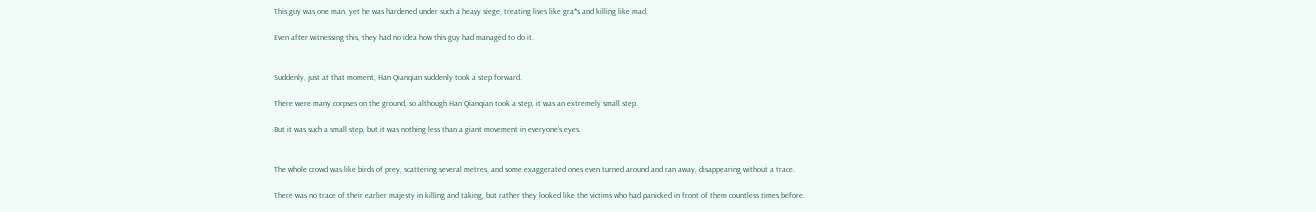This guy was one man, yet he was hardened under such a heavy siege, treating lives like gra*s and killing like mad.

Even after witnessing this, they had no idea how this guy had managed to do it.


Suddenly, just at that moment, Han Qianqian suddenly took a step forward.

There were many corpses on the ground, so although Han Qianqian took a step, it was an extremely small step.

But it was such a small step, but it was nothing less than a giant movement in everyone’s eyes.


The whole crowd was like birds of prey, scattering several metres, and some exaggerated ones even turned around and ran away, disappearing without a trace.

There was no trace of their earlier majesty in killing and taking, but rather they looked like the victims who had panicked in front of them countless times before.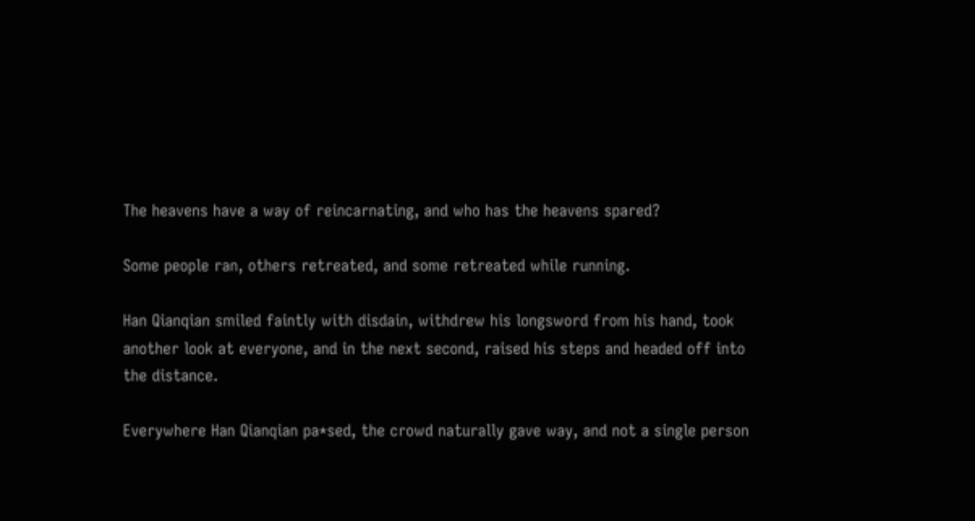The heavens have a way of reincarnating, and who has the heavens spared?

Some people ran, others retreated, and some retreated while running.

Han Qianqian smiled faintly with disdain, withdrew his longsword from his hand, took another look at everyone, and in the next second, raised his steps and headed off into the distance.

Everywhere Han Qianqian pa*sed, the crowd naturally gave way, and not a single person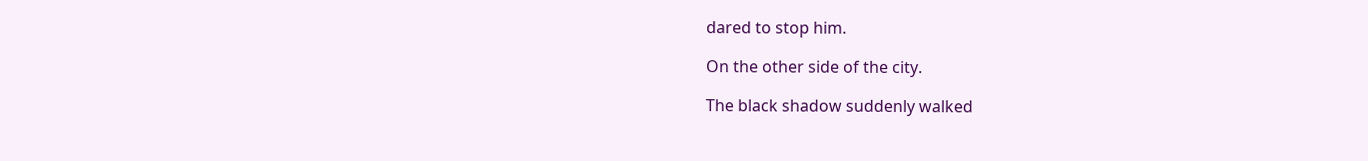dared to stop him.

On the other side of the city.

The black shadow suddenly walked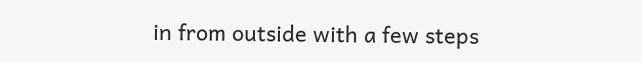in from outside with a few steps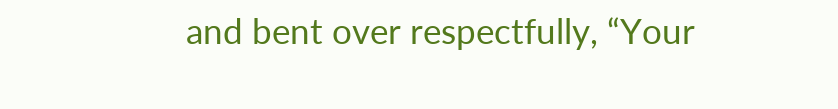and bent over respectfully, “Your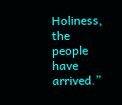Holiness, the people have arrived.”